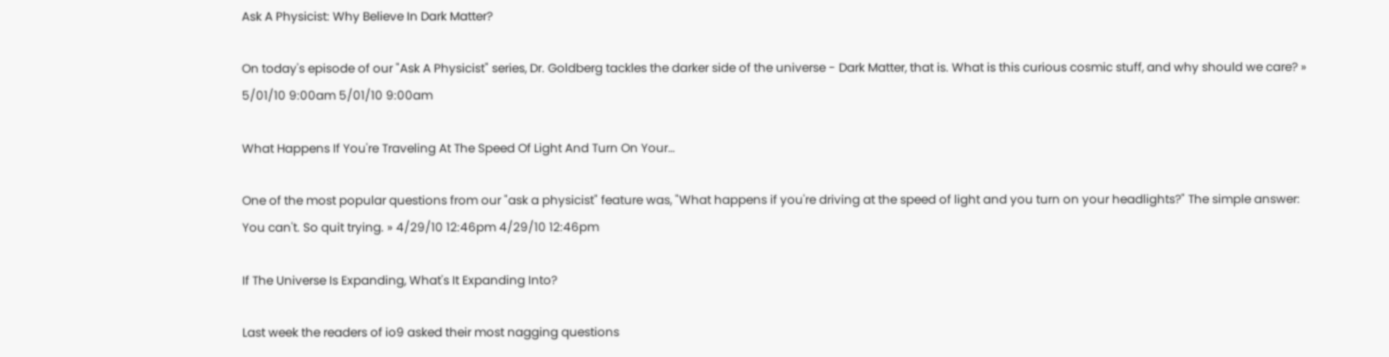Ask A Physicist: Why Believe In Dark Matter?

On today's episode of our "Ask A Physicist" series, Dr. Goldberg tackles the darker side of the universe - Dark Matter, that is. What is this curious cosmic stuff, and why should we care? » 5/01/10 9:00am 5/01/10 9:00am

What Happens If You're Traveling At The Speed Of Light And Turn On Your…

One of the most popular questions from our "ask a physicist" feature was, "What happens if you're driving at the speed of light and you turn on your headlights?" The simple answer: You can't. So quit trying. » 4/29/10 12:46pm 4/29/10 12:46pm

If The Universe Is Expanding, What's It Expanding Into?

Last week the readers of io9 asked their most nagging questions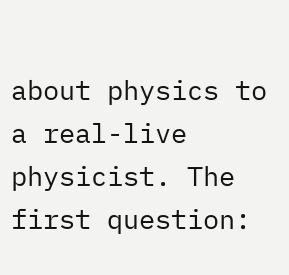about physics to a real-live physicist. The first question: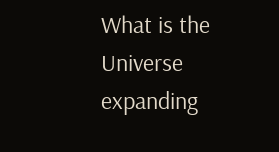What is the Universe expanding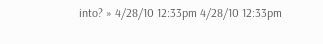into? » 4/28/10 12:33pm 4/28/10 12:33pm